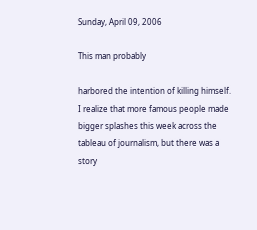Sunday, April 09, 2006

This man probably

harbored the intention of killing himself.
I realize that more famous people made bigger splashes this week across the tableau of journalism, but there was a story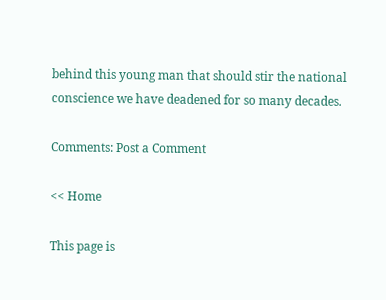behind this young man that should stir the national conscience we have deadened for so many decades.

Comments: Post a Comment

<< Home

This page is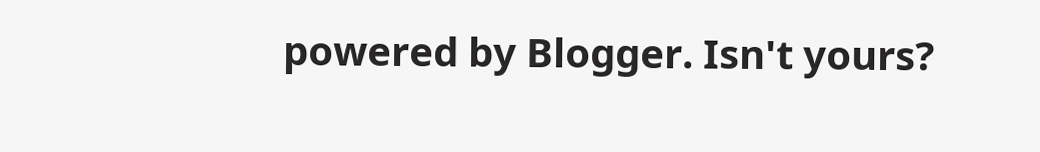powered by Blogger. Isn't yours?